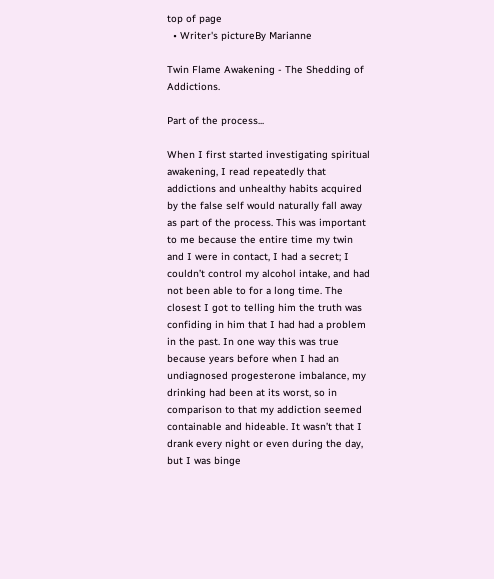top of page
  • Writer's pictureBy Marianne

Twin Flame Awakening - The Shedding of Addictions.

Part of the process...

When I first started investigating spiritual awakening, I read repeatedly that addictions and unhealthy habits acquired by the false self would naturally fall away as part of the process. This was important to me because the entire time my twin and I were in contact, I had a secret; I couldn’t control my alcohol intake, and had not been able to for a long time. The closest I got to telling him the truth was confiding in him that I had had a problem in the past. In one way this was true because years before when I had an undiagnosed progesterone imbalance, my drinking had been at its worst, so in comparison to that my addiction seemed containable and hideable. It wasn’t that I drank every night or even during the day, but I was binge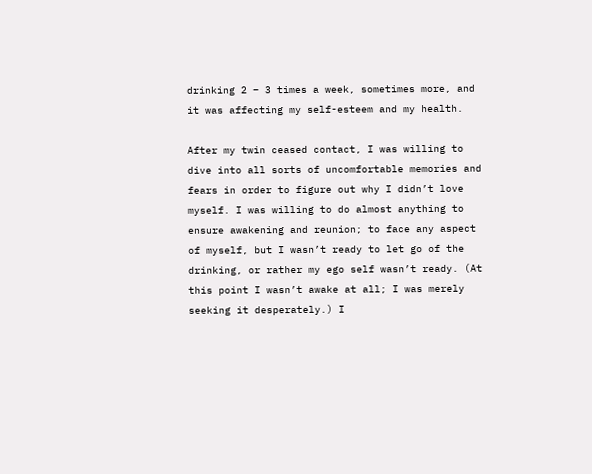drinking 2 – 3 times a week, sometimes more, and it was affecting my self-esteem and my health.

After my twin ceased contact, I was willing to dive into all sorts of uncomfortable memories and fears in order to figure out why I didn’t love myself. I was willing to do almost anything to ensure awakening and reunion; to face any aspect of myself, but I wasn’t ready to let go of the drinking, or rather my ego self wasn’t ready. (At this point I wasn’t awake at all; I was merely seeking it desperately.) I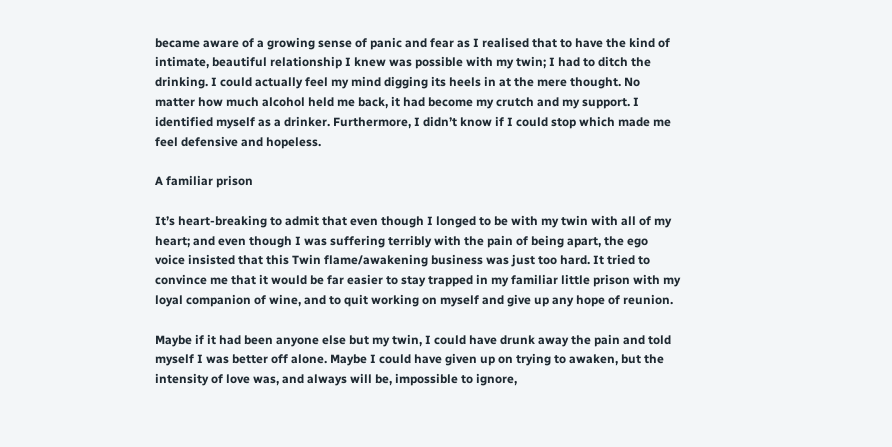became aware of a growing sense of panic and fear as I realised that to have the kind of intimate, beautiful relationship I knew was possible with my twin; I had to ditch the drinking. I could actually feel my mind digging its heels in at the mere thought. No matter how much alcohol held me back, it had become my crutch and my support. I identified myself as a drinker. Furthermore, I didn’t know if I could stop which made me feel defensive and hopeless.

A familiar prison

It’s heart-breaking to admit that even though I longed to be with my twin with all of my heart; and even though I was suffering terribly with the pain of being apart, the ego voice insisted that this Twin flame/awakening business was just too hard. It tried to convince me that it would be far easier to stay trapped in my familiar little prison with my loyal companion of wine, and to quit working on myself and give up any hope of reunion.

Maybe if it had been anyone else but my twin, I could have drunk away the pain and told myself I was better off alone. Maybe I could have given up on trying to awaken, but the intensity of love was, and always will be, impossible to ignore,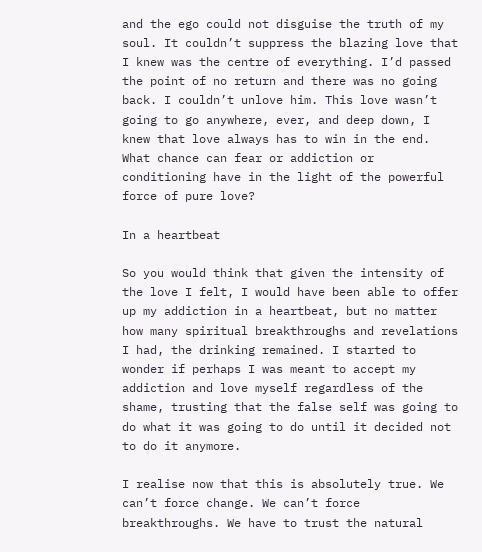and the ego could not disguise the truth of my soul. It couldn’t suppress the blazing love that I knew was the centre of everything. I’d passed the point of no return and there was no going back. I couldn’t unlove him. This love wasn’t going to go anywhere, ever, and deep down, I knew that love always has to win in the end. What chance can fear or addiction or conditioning have in the light of the powerful force of pure love?

In a heartbeat

So you would think that given the intensity of the love I felt, I would have been able to offer up my addiction in a heartbeat, but no matter how many spiritual breakthroughs and revelations I had, the drinking remained. I started to wonder if perhaps I was meant to accept my addiction and love myself regardless of the shame, trusting that the false self was going to do what it was going to do until it decided not to do it anymore.

I realise now that this is absolutely true. We can’t force change. We can’t force breakthroughs. We have to trust the natural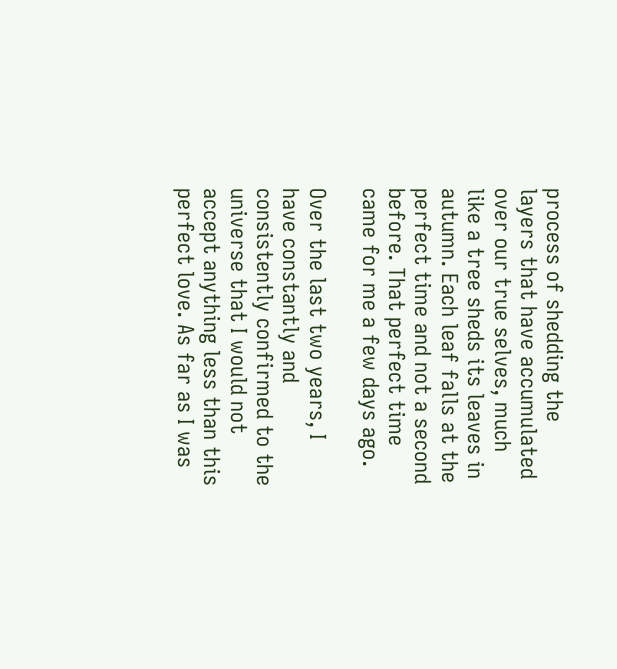process of shedding the layers that have accumulated over our true selves, much like a tree sheds its leaves in autumn. Each leaf falls at the perfect time and not a second before. That perfect time came for me a few days ago.

Over the last two years, I have constantly and consistently confirmed to the universe that I would not accept anything less than this perfect love. As far as I was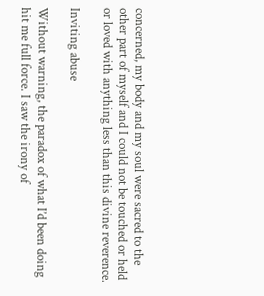concerned, my body and my soul were sacred to the other part of myself and I could not be touched or held or loved with anything less than this divine reverence.

Inviting abuse

Without warning, the paradox of what I’d been doing hit me full force. I saw the irony of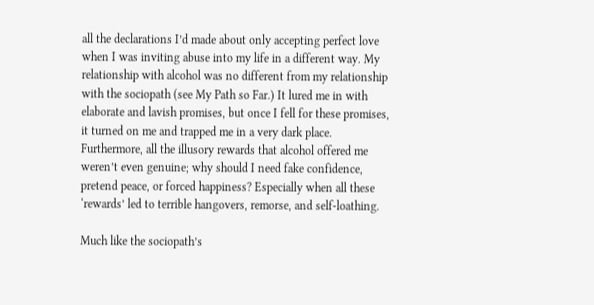all the declarations I’d made about only accepting perfect love when I was inviting abuse into my life in a different way. My relationship with alcohol was no different from my relationship with the sociopath (see My Path so Far.) It lured me in with elaborate and lavish promises, but once I fell for these promises, it turned on me and trapped me in a very dark place. Furthermore, all the illusory rewards that alcohol offered me weren’t even genuine; why should I need fake confidence, pretend peace, or forced happiness? Especially when all these ‘rewards’ led to terrible hangovers, remorse, and self-loathing.

Much like the sociopath’s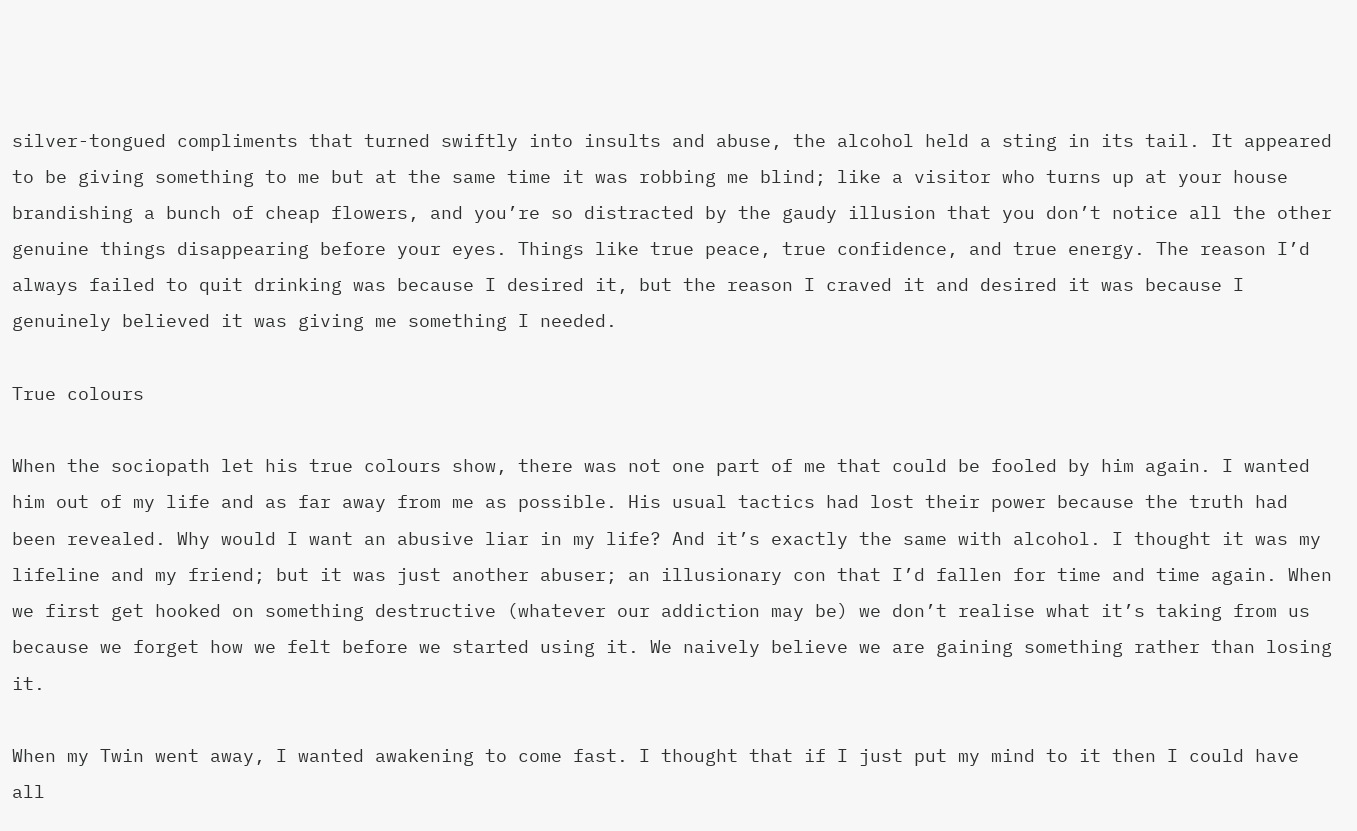silver-tongued compliments that turned swiftly into insults and abuse, the alcohol held a sting in its tail. It appeared to be giving something to me but at the same time it was robbing me blind; like a visitor who turns up at your house brandishing a bunch of cheap flowers, and you’re so distracted by the gaudy illusion that you don’t notice all the other genuine things disappearing before your eyes. Things like true peace, true confidence, and true energy. The reason I’d always failed to quit drinking was because I desired it, but the reason I craved it and desired it was because I genuinely believed it was giving me something I needed.

True colours

When the sociopath let his true colours show, there was not one part of me that could be fooled by him again. I wanted him out of my life and as far away from me as possible. His usual tactics had lost their power because the truth had been revealed. Why would I want an abusive liar in my life? And it’s exactly the same with alcohol. I thought it was my lifeline and my friend; but it was just another abuser; an illusionary con that I’d fallen for time and time again. When we first get hooked on something destructive (whatever our addiction may be) we don’t realise what it’s taking from us because we forget how we felt before we started using it. We naively believe we are gaining something rather than losing it.

When my Twin went away, I wanted awakening to come fast. I thought that if I just put my mind to it then I could have all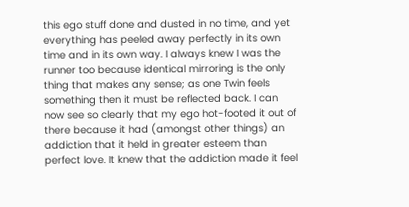this ego stuff done and dusted in no time, and yet everything has peeled away perfectly in its own time and in its own way. I always knew I was the runner too because identical mirroring is the only thing that makes any sense; as one Twin feels something then it must be reflected back. I can now see so clearly that my ego hot-footed it out of there because it had (amongst other things) an addiction that it held in greater esteem than perfect love. It knew that the addiction made it feel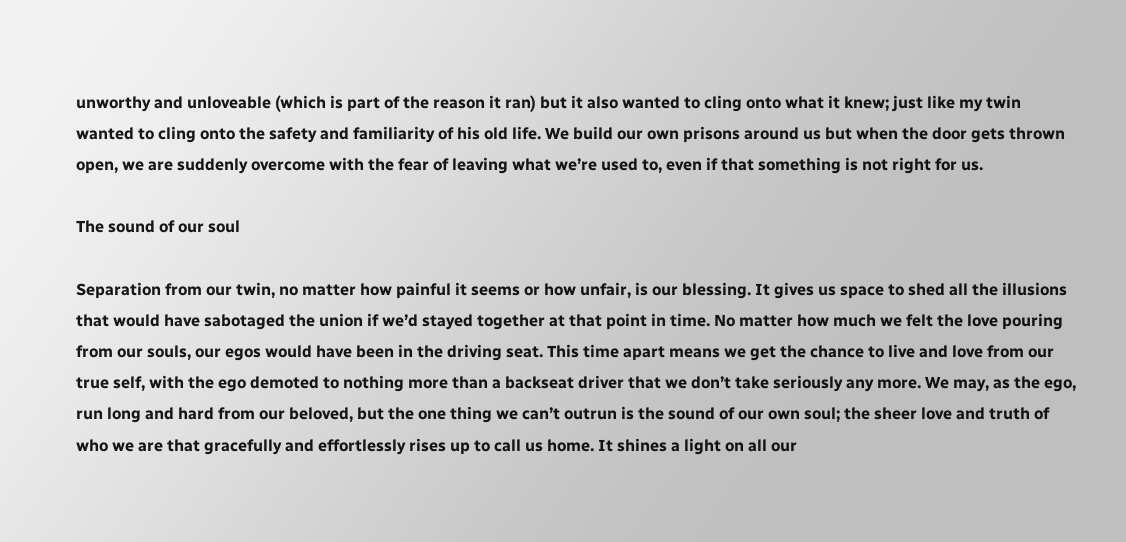unworthy and unloveable (which is part of the reason it ran) but it also wanted to cling onto what it knew; just like my twin wanted to cling onto the safety and familiarity of his old life. We build our own prisons around us but when the door gets thrown open, we are suddenly overcome with the fear of leaving what we’re used to, even if that something is not right for us.

The sound of our soul

Separation from our twin, no matter how painful it seems or how unfair, is our blessing. It gives us space to shed all the illusions that would have sabotaged the union if we’d stayed together at that point in time. No matter how much we felt the love pouring from our souls, our egos would have been in the driving seat. This time apart means we get the chance to live and love from our true self, with the ego demoted to nothing more than a backseat driver that we don’t take seriously any more. We may, as the ego, run long and hard from our beloved, but the one thing we can’t outrun is the sound of our own soul; the sheer love and truth of who we are that gracefully and effortlessly rises up to call us home. It shines a light on all our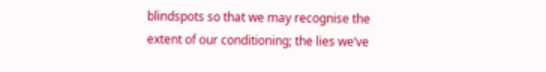blindspots so that we may recognise the extent of our conditioning; the lies we’ve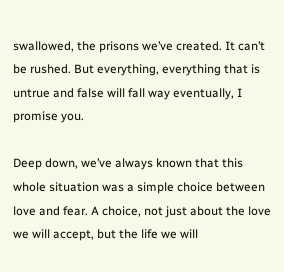swallowed, the prisons we’ve created. It can’t be rushed. But everything, everything that is untrue and false will fall way eventually, I promise you.

Deep down, we’ve always known that this whole situation was a simple choice between love and fear. A choice, not just about the love we will accept, but the life we will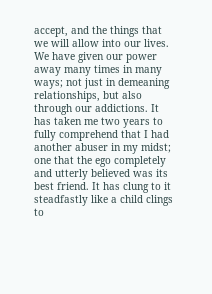accept, and the things that we will allow into our lives. We have given our power away many times in many ways; not just in demeaning relationships, but also through our addictions. It has taken me two years to fully comprehend that I had another abuser in my midst; one that the ego completely and utterly believed was its best friend. It has clung to it steadfastly like a child clings to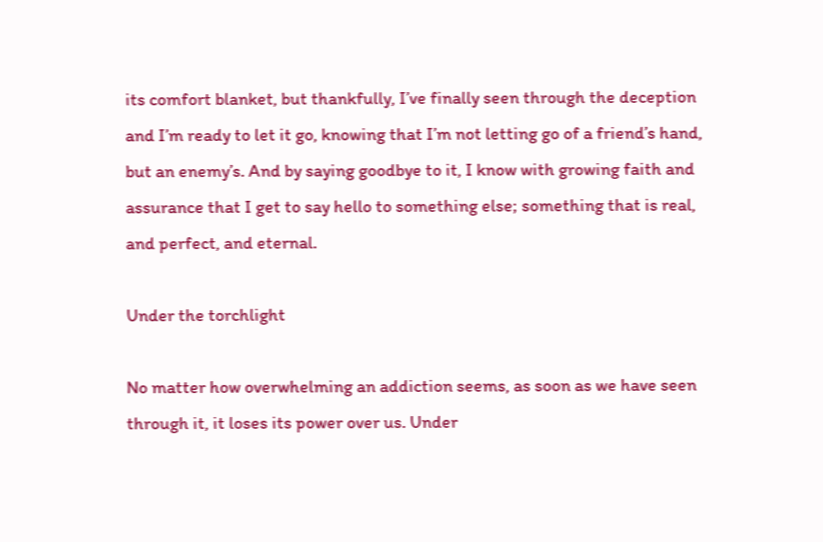its comfort blanket, but thankfully, I’ve finally seen through the deception and I’m ready to let it go, knowing that I’m not letting go of a friend’s hand, but an enemy’s. And by saying goodbye to it, I know with growing faith and assurance that I get to say hello to something else; something that is real, and perfect, and eternal.

Under the torchlight

No matter how overwhelming an addiction seems, as soon as we have seen through it, it loses its power over us. Under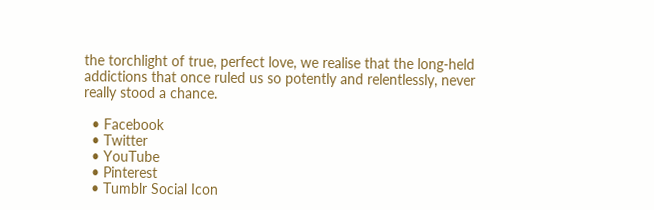the torchlight of true, perfect love, we realise that the long-held addictions that once ruled us so potently and relentlessly, never really stood a chance.

  • Facebook
  • Twitter
  • YouTube
  • Pinterest
  • Tumblr Social Icon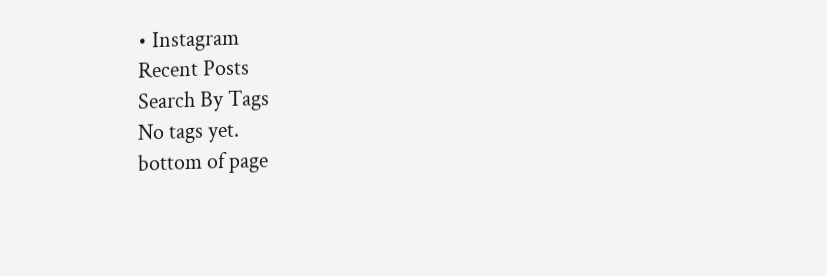• Instagram
Recent Posts
Search By Tags
No tags yet.
bottom of page